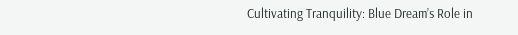Cultivating Tranquility: Blue Dream’s Role in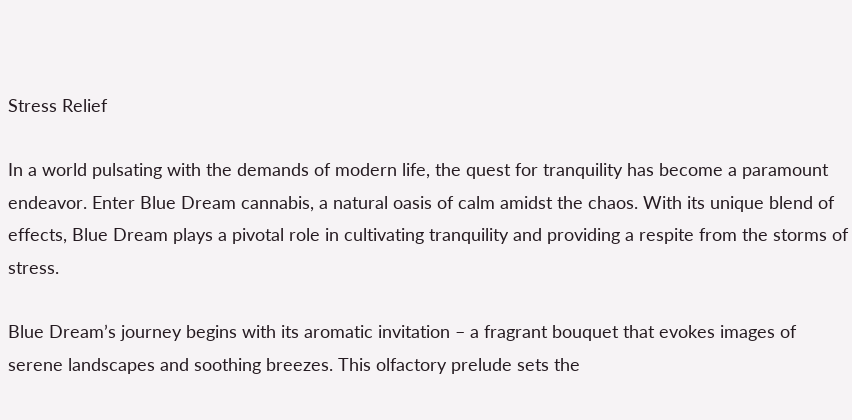Stress Relief

In a world pulsating with the demands of modern life, the quest for tranquility has become a paramount endeavor. Enter Blue Dream cannabis, a natural oasis of calm amidst the chaos. With its unique blend of effects, Blue Dream plays a pivotal role in cultivating tranquility and providing a respite from the storms of stress.

Blue Dream’s journey begins with its aromatic invitation – a fragrant bouquet that evokes images of serene landscapes and soothing breezes. This olfactory prelude sets the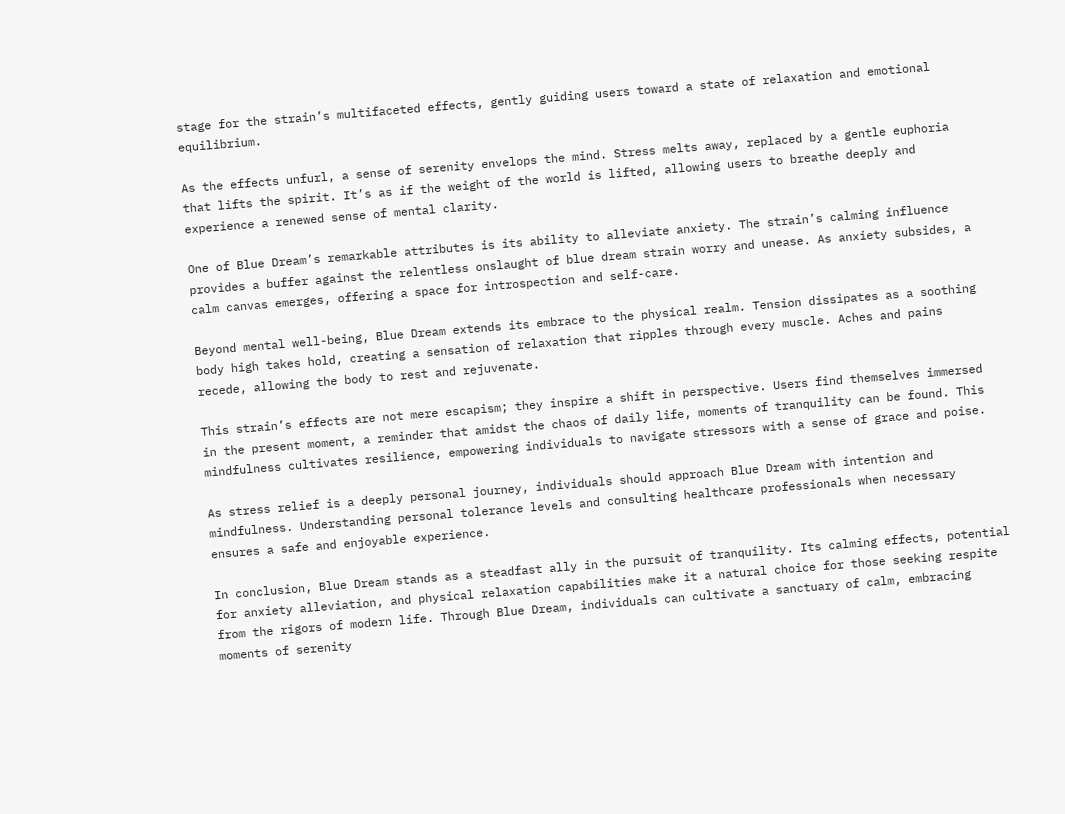stage for the strain’s multifaceted effects, gently guiding users toward a state of relaxation and emotional equilibrium.

As the effects unfurl, a sense of serenity envelops the mind. Stress melts away, replaced by a gentle euphoria that lifts the spirit. It’s as if the weight of the world is lifted, allowing users to breathe deeply and experience a renewed sense of mental clarity.

One of Blue Dream’s remarkable attributes is its ability to alleviate anxiety. The strain’s calming influence provides a buffer against the relentless onslaught of blue dream strain worry and unease. As anxiety subsides, a calm canvas emerges, offering a space for introspection and self-care.

Beyond mental well-being, Blue Dream extends its embrace to the physical realm. Tension dissipates as a soothing body high takes hold, creating a sensation of relaxation that ripples through every muscle. Aches and pains recede, allowing the body to rest and rejuvenate.

This strain’s effects are not mere escapism; they inspire a shift in perspective. Users find themselves immersed in the present moment, a reminder that amidst the chaos of daily life, moments of tranquility can be found. This mindfulness cultivates resilience, empowering individuals to navigate stressors with a sense of grace and poise.

As stress relief is a deeply personal journey, individuals should approach Blue Dream with intention and mindfulness. Understanding personal tolerance levels and consulting healthcare professionals when necessary ensures a safe and enjoyable experience.

In conclusion, Blue Dream stands as a steadfast ally in the pursuit of tranquility. Its calming effects, potential for anxiety alleviation, and physical relaxation capabilities make it a natural choice for those seeking respite from the rigors of modern life. Through Blue Dream, individuals can cultivate a sanctuary of calm, embracing moments of serenity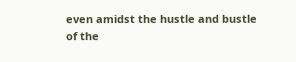even amidst the hustle and bustle of the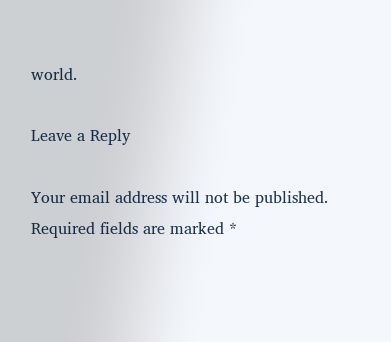world.

Leave a Reply

Your email address will not be published. Required fields are marked *